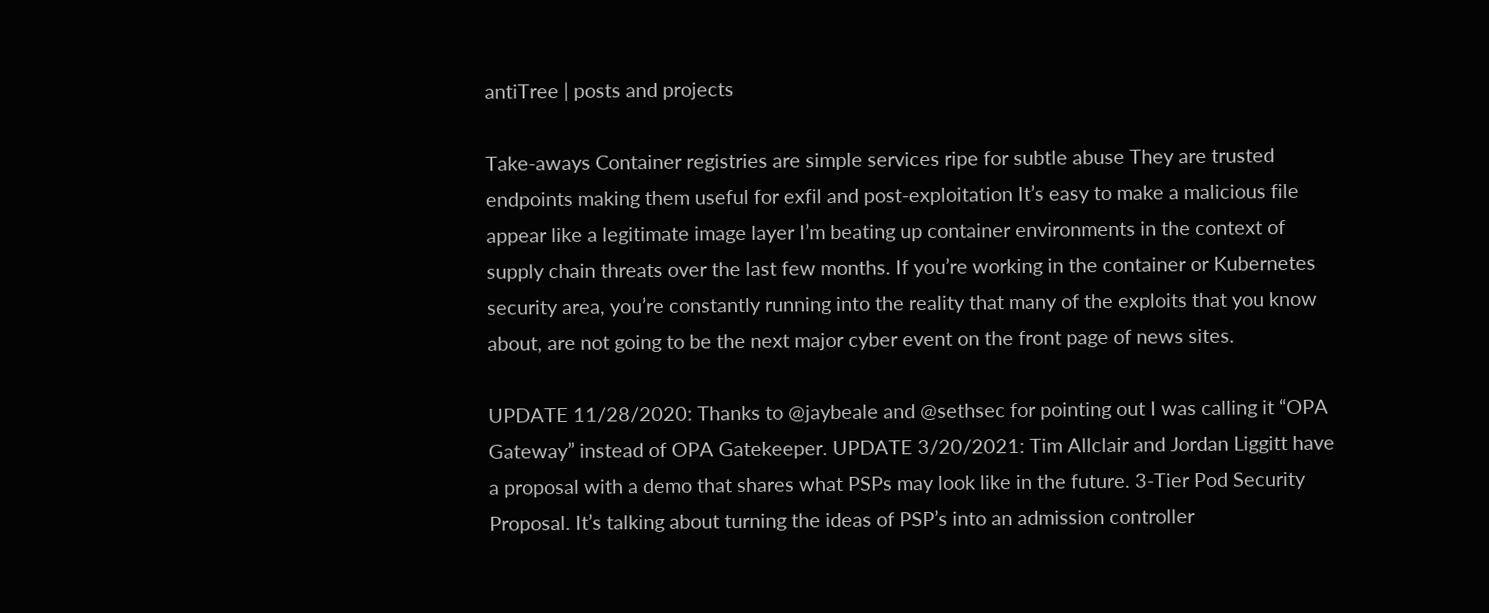antiTree | posts and projects

Take-aways Container registries are simple services ripe for subtle abuse They are trusted endpoints making them useful for exfil and post-exploitation It’s easy to make a malicious file appear like a legitimate image layer I’m beating up container environments in the context of supply chain threats over the last few months. If you’re working in the container or Kubernetes security area, you’re constantly running into the reality that many of the exploits that you know about, are not going to be the next major cyber event on the front page of news sites.

UPDATE 11/28/2020: Thanks to @jaybeale and @sethsec for pointing out I was calling it “OPA Gateway” instead of OPA Gatekeeper. UPDATE 3/20/2021: Tim Allclair and Jordan Liggitt have a proposal with a demo that shares what PSPs may look like in the future. 3-Tier Pod Security Proposal. It’s talking about turning the ideas of PSP’s into an admission controller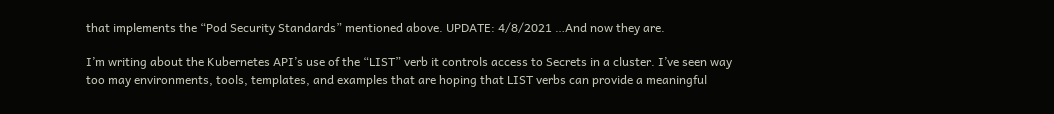that implements the “Pod Security Standards” mentioned above. UPDATE: 4/8/2021 …And now they are.

I’m writing about the Kubernetes API’s use of the “LIST” verb it controls access to Secrets in a cluster. I’ve seen way too may environments, tools, templates, and examples that are hoping that LIST verbs can provide a meaningful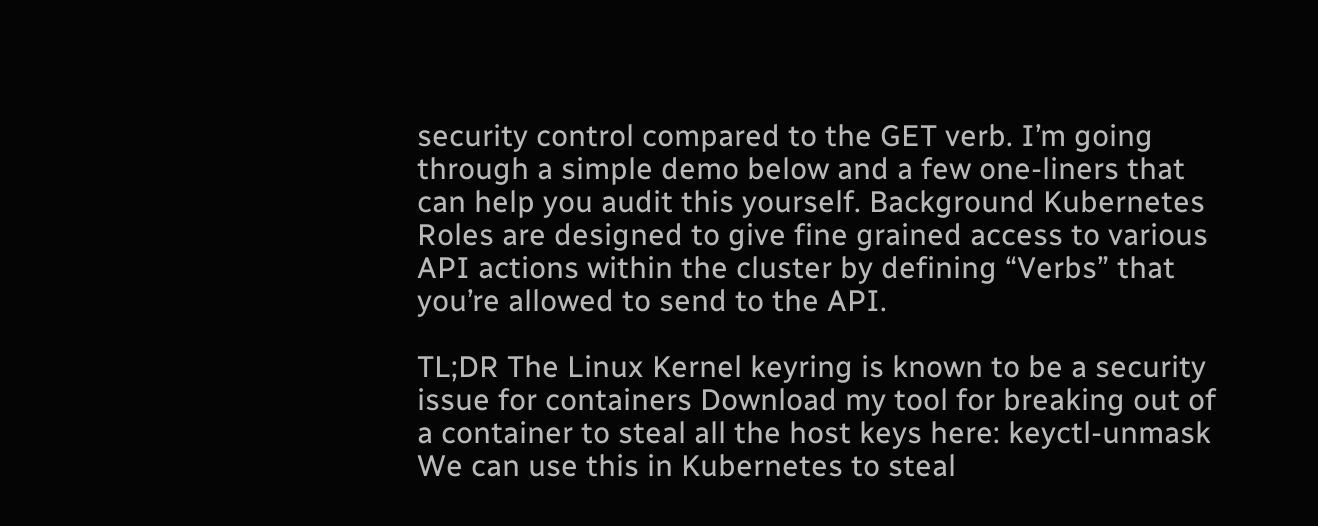security control compared to the GET verb. I’m going through a simple demo below and a few one-liners that can help you audit this yourself. Background Kubernetes Roles are designed to give fine grained access to various API actions within the cluster by defining “Verbs” that you’re allowed to send to the API.

TL;DR The Linux Kernel keyring is known to be a security issue for containers Download my tool for breaking out of a container to steal all the host keys here: keyctl-unmask We can use this in Kubernetes to steal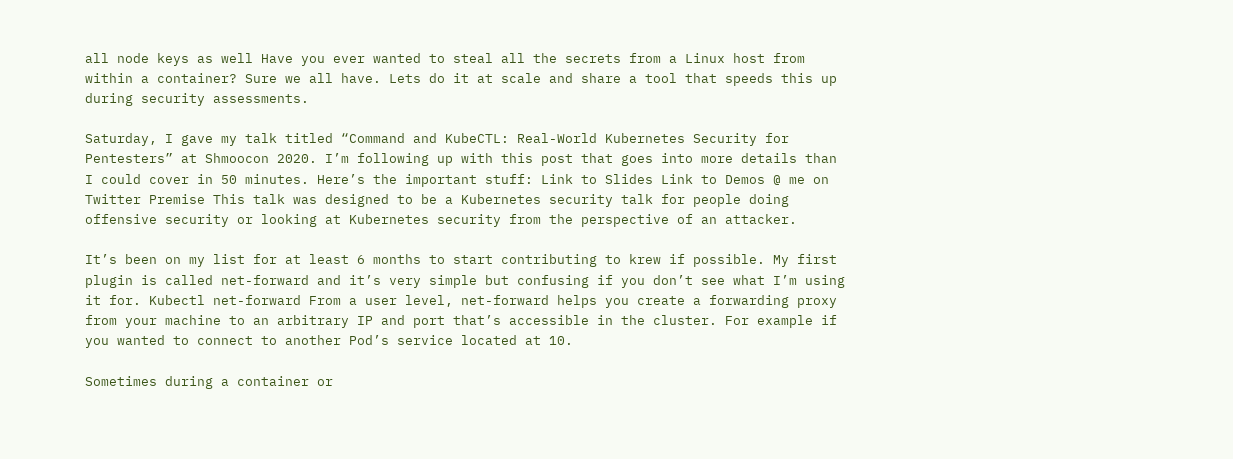all node keys as well Have you ever wanted to steal all the secrets from a Linux host from within a container? Sure we all have. Lets do it at scale and share a tool that speeds this up during security assessments.

Saturday, I gave my talk titled “Command and KubeCTL: Real-World Kubernetes Security for Pentesters” at Shmoocon 2020. I’m following up with this post that goes into more details than I could cover in 50 minutes. Here’s the important stuff: Link to Slides Link to Demos @ me on Twitter Premise This talk was designed to be a Kubernetes security talk for people doing offensive security or looking at Kubernetes security from the perspective of an attacker.

It’s been on my list for at least 6 months to start contributing to krew if possible. My first plugin is called net-forward and it’s very simple but confusing if you don’t see what I’m using it for. Kubectl net-forward From a user level, net-forward helps you create a forwarding proxy from your machine to an arbitrary IP and port that’s accessible in the cluster. For example if you wanted to connect to another Pod’s service located at 10.

Sometimes during a container or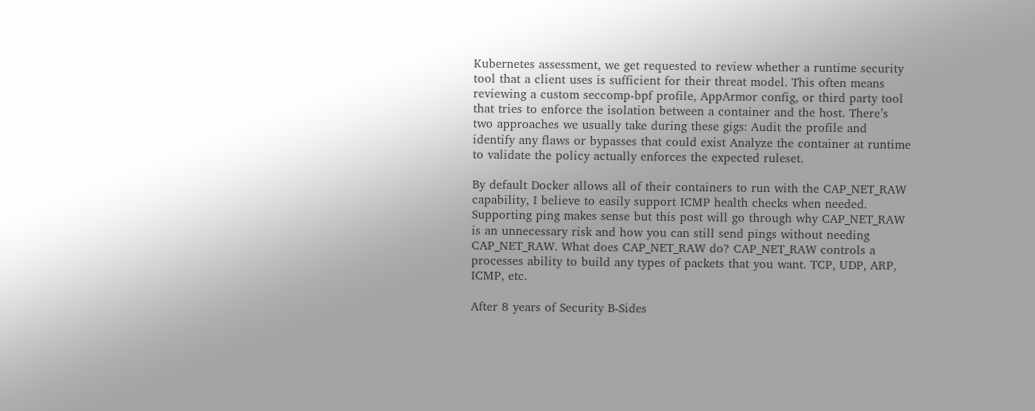Kubernetes assessment, we get requested to review whether a runtime security tool that a client uses is sufficient for their threat model. This often means reviewing a custom seccomp-bpf profile, AppArmor config, or third party tool that tries to enforce the isolation between a container and the host. There’s two approaches we usually take during these gigs: Audit the profile and identify any flaws or bypasses that could exist Analyze the container at runtime to validate the policy actually enforces the expected ruleset.

By default Docker allows all of their containers to run with the CAP_NET_RAW capability, I believe to easily support ICMP health checks when needed. Supporting ping makes sense but this post will go through why CAP_NET_RAW is an unnecessary risk and how you can still send pings without needing CAP_NET_RAW. What does CAP_NET_RAW do? CAP_NET_RAW controls a processes ability to build any types of packets that you want. TCP, UDP, ARP, ICMP, etc.

After 8 years of Security B-Sides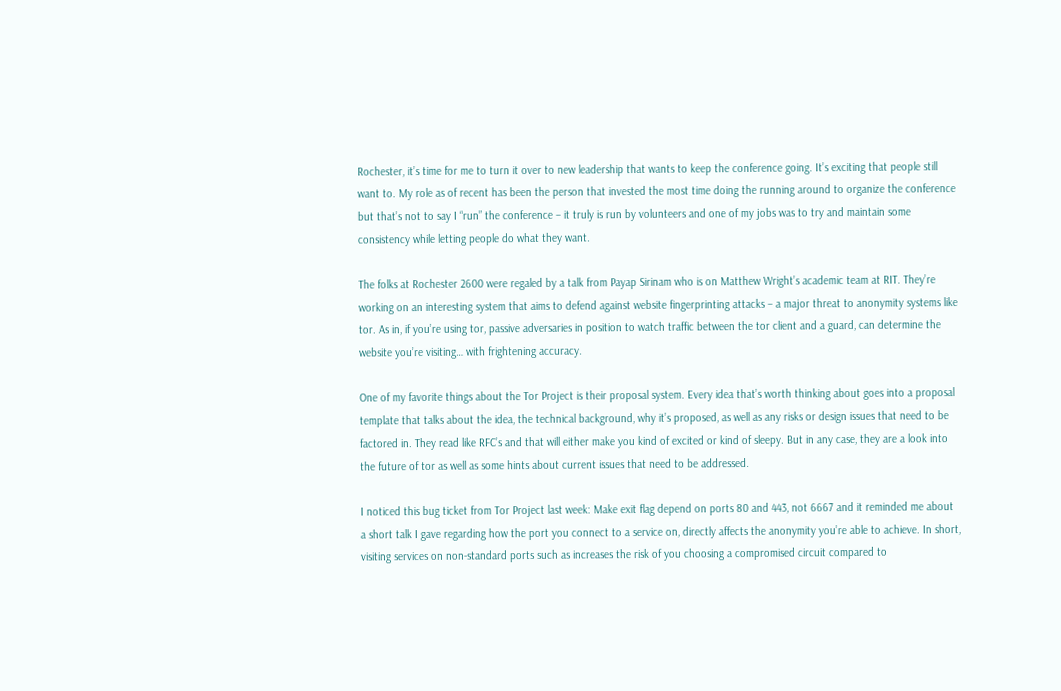Rochester, it’s time for me to turn it over to new leadership that wants to keep the conference going. It’s exciting that people still want to. My role as of recent has been the person that invested the most time doing the running around to organize the conference but that’s not to say I “run” the conference – it truly is run by volunteers and one of my jobs was to try and maintain some consistency while letting people do what they want.

The folks at Rochester 2600 were regaled by a talk from Payap Sirinam who is on Matthew Wright’s academic team at RIT. They’re working on an interesting system that aims to defend against website fingerprinting attacks – a major threat to anonymity systems like tor. As in, if you’re using tor, passive adversaries in position to watch traffic between the tor client and a guard, can determine the website you’re visiting… with frightening accuracy.

One of my favorite things about the Tor Project is their proposal system. Every idea that’s worth thinking about goes into a proposal template that talks about the idea, the technical background, why it’s proposed, as well as any risks or design issues that need to be factored in. They read like RFC’s and that will either make you kind of excited or kind of sleepy. But in any case, they are a look into the future of tor as well as some hints about current issues that need to be addressed.

I noticed this bug ticket from Tor Project last week: Make exit flag depend on ports 80 and 443, not 6667 and it reminded me about a short talk I gave regarding how the port you connect to a service on, directly affects the anonymity you’re able to achieve. In short, visiting services on non-standard ports such as increases the risk of you choosing a compromised circuit compared to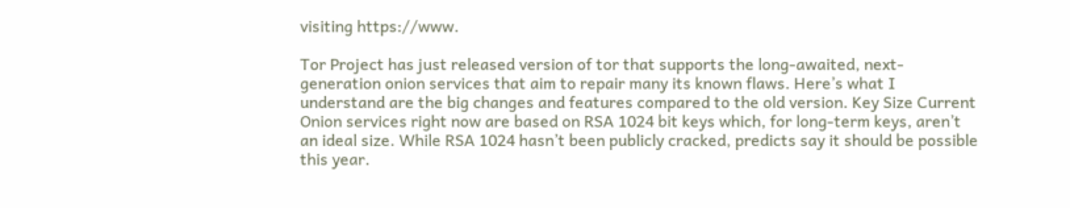visiting https://www.

Tor Project has just released version of tor that supports the long-awaited, next-generation onion services that aim to repair many its known flaws. Here’s what I understand are the big changes and features compared to the old version. Key Size Current Onion services right now are based on RSA 1024 bit keys which, for long-term keys, aren’t an ideal size. While RSA 1024 hasn’t been publicly cracked, predicts say it should be possible this year.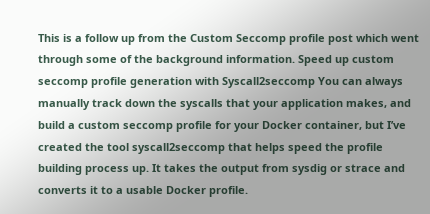This is a follow up from the Custom Seccomp profile post which went through some of the background information. Speed up custom seccomp profile generation with Syscall2seccomp You can always manually track down the syscalls that your application makes, and build a custom seccomp profile for your Docker container, but I’ve created the tool syscall2seccomp that helps speed the profile building process up. It takes the output from sysdig or strace and converts it to a usable Docker profile.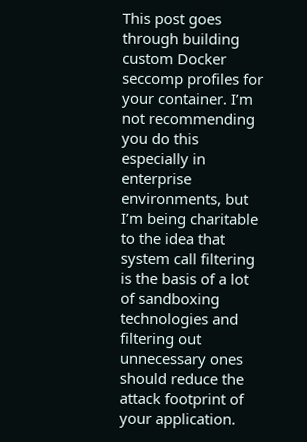This post goes through building custom Docker seccomp profiles for your container. I’m not recommending you do this especially in enterprise environments, but I’m being charitable to the idea that system call filtering is the basis of a lot of sandboxing technologies and filtering out unnecessary ones should reduce the attack footprint of your application.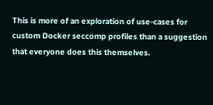This is more of an exploration of use-cases for custom Docker seccomp profiles than a suggestion that everyone does this themselves.